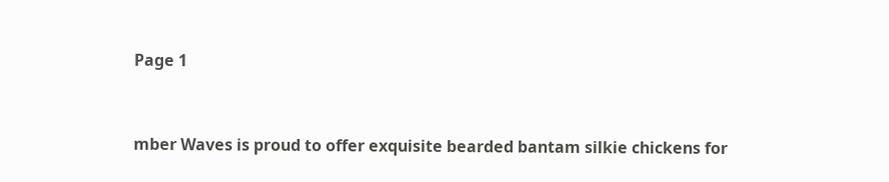Page 1



mber Waves is proud to offer exquisite bearded bantam silkie chickens for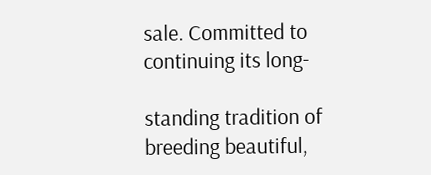sale. Committed to continuing its long-

standing tradition of breeding beautiful,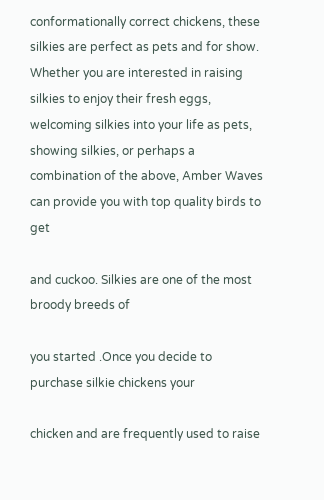conformationally correct chickens, these silkies are perfect as pets and for show. Whether you are interested in raising silkies to enjoy their fresh eggs, welcoming silkies into your life as pets, showing silkies, or perhaps a combination of the above, Amber Waves can provide you with top quality birds to get

and cuckoo. Silkies are one of the most broody breeds of

you started .Once you decide to purchase silkie chickens your

chicken and are frequently used to raise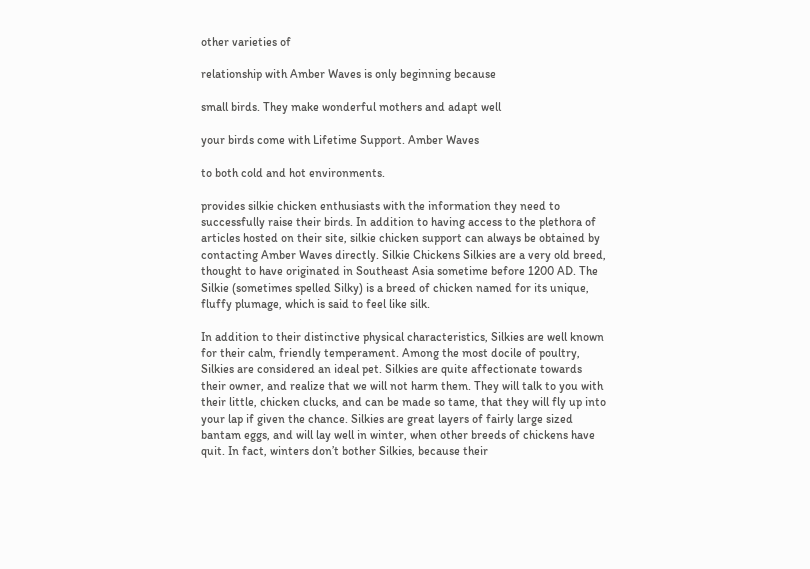other varieties of

relationship with Amber Waves is only beginning because

small birds. They make wonderful mothers and adapt well

your birds come with Lifetime Support. Amber Waves

to both cold and hot environments.

provides silkie chicken enthusiasts with the information they need to successfully raise their birds. In addition to having access to the plethora of articles hosted on their site, silkie chicken support can always be obtained by contacting Amber Waves directly. Silkie Chickens Silkies are a very old breed, thought to have originated in Southeast Asia sometime before 1200 AD. The Silkie (sometimes spelled Silky) is a breed of chicken named for its unique, fluffy plumage, which is said to feel like silk.

In addition to their distinctive physical characteristics, Silkies are well known for their calm, friendly temperament. Among the most docile of poultry, Silkies are considered an ideal pet. Silkies are quite affectionate towards their owner, and realize that we will not harm them. They will talk to you with their little, chicken clucks, and can be made so tame, that they will fly up into your lap if given the chance. Silkies are great layers of fairly large sized bantam eggs, and will lay well in winter, when other breeds of chickens have quit. In fact, winters don’t bother Silkies, because their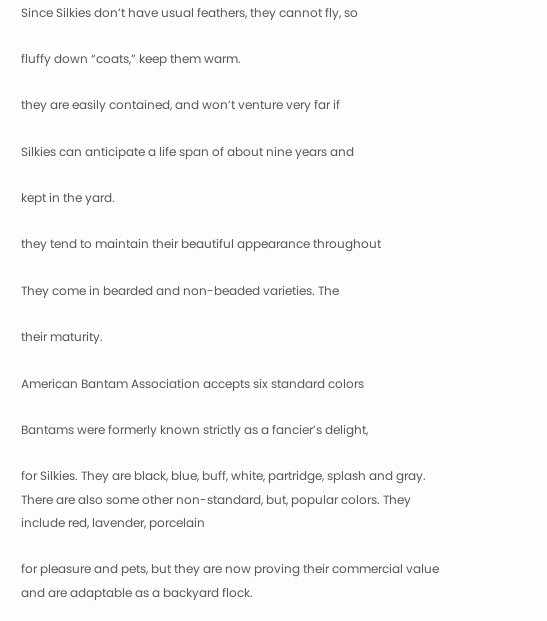Since Silkies don’t have usual feathers, they cannot fly, so

fluffy down “coats,” keep them warm.

they are easily contained, and won’t venture very far if

Silkies can anticipate a life span of about nine years and

kept in the yard.

they tend to maintain their beautiful appearance throughout

They come in bearded and non-beaded varieties. The

their maturity.

American Bantam Association accepts six standard colors

Bantams were formerly known strictly as a fancier’s delight,

for Silkies. They are black, blue, buff, white, partridge, splash and gray. There are also some other non-standard, but, popular colors. They include red, lavender, porcelain

for pleasure and pets, but they are now proving their commercial value and are adaptable as a backyard flock.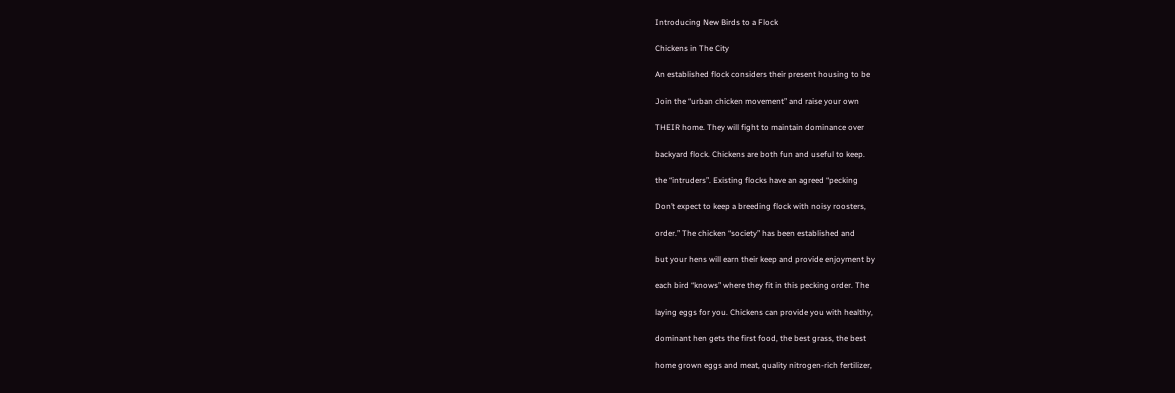Introducing New Birds to a Flock

Chickens in The City

An established flock considers their present housing to be

Join the “urban chicken movement” and raise your own

THEIR home. They will fight to maintain dominance over

backyard flock. Chickens are both fun and useful to keep.

the “intruders”. Existing flocks have an agreed “pecking

Don’t expect to keep a breeding flock with noisy roosters,

order.” The chicken “society” has been established and

but your hens will earn their keep and provide enjoyment by

each bird “knows” where they fit in this pecking order. The

laying eggs for you. Chickens can provide you with healthy,

dominant hen gets the first food, the best grass, the best

home grown eggs and meat, quality nitrogen-rich fertilizer,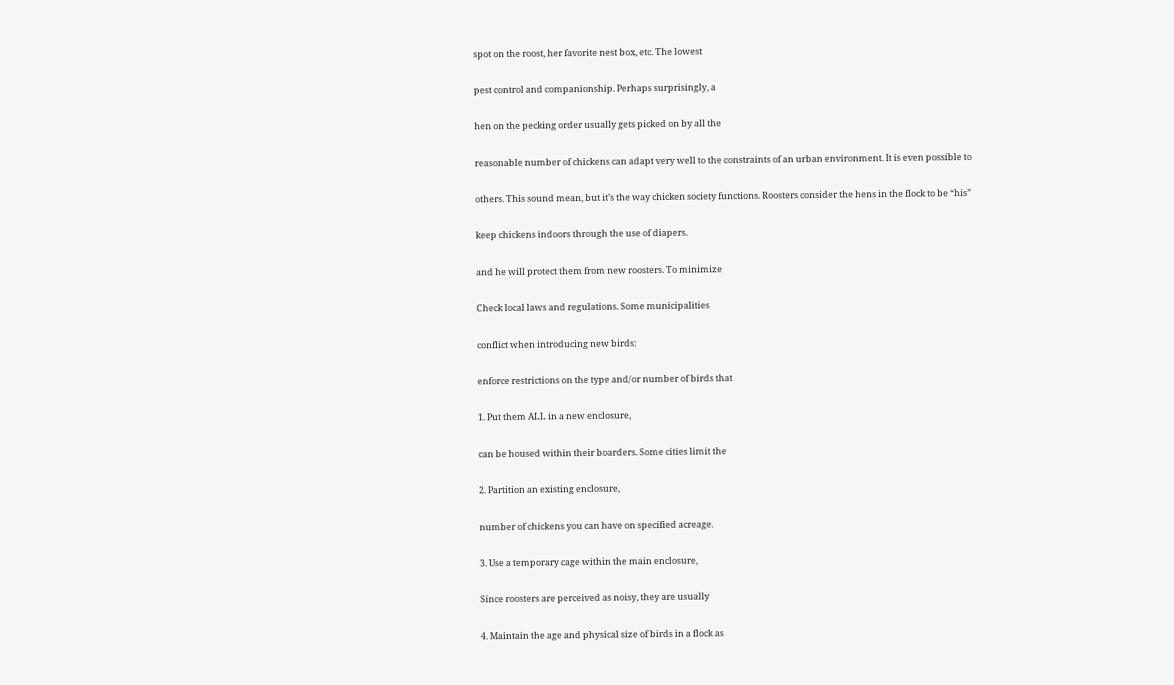spot on the roost, her favorite nest box, etc. The lowest

pest control and companionship. Perhaps surprisingly, a

hen on the pecking order usually gets picked on by all the

reasonable number of chickens can adapt very well to the constraints of an urban environment. It is even possible to

others. This sound mean, but it’s the way chicken society functions. Roosters consider the hens in the flock to be “his”

keep chickens indoors through the use of diapers.

and he will protect them from new roosters. To minimize

Check local laws and regulations. Some municipalities

conflict when introducing new birds:

enforce restrictions on the type and/or number of birds that

1. Put them ALL in a new enclosure,

can be housed within their boarders. Some cities limit the

2. Partition an existing enclosure,

number of chickens you can have on specified acreage.

3. Use a temporary cage within the main enclosure,

Since roosters are perceived as noisy, they are usually

4. Maintain the age and physical size of birds in a flock as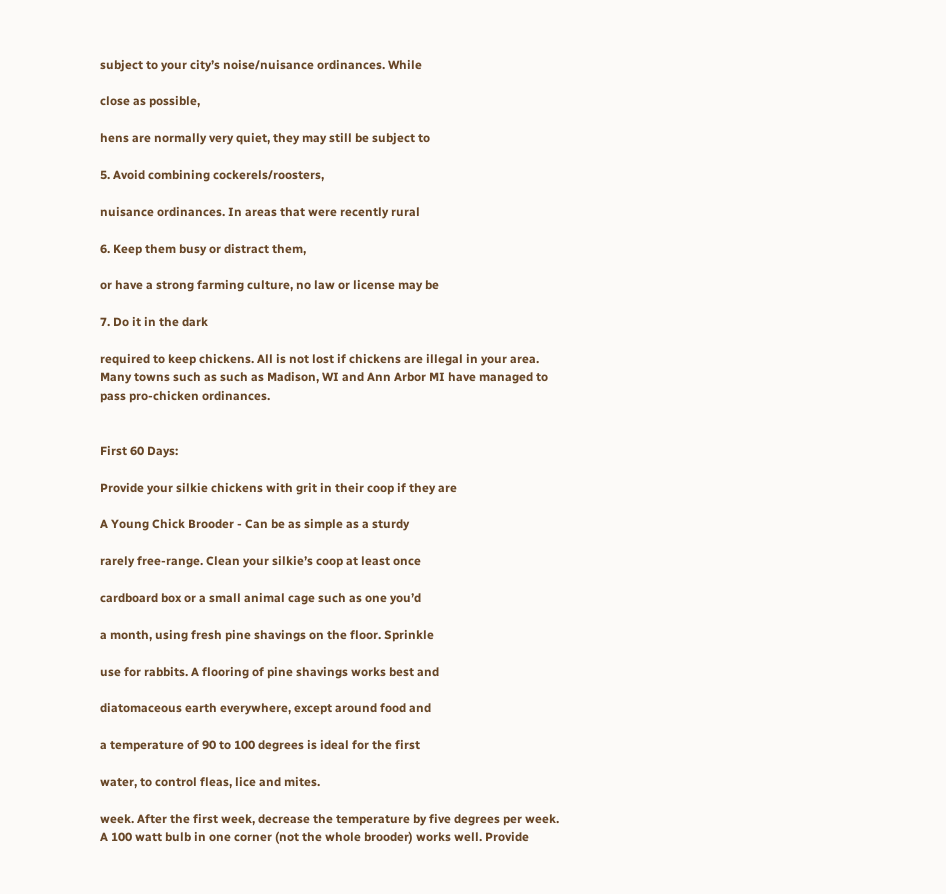subject to your city’s noise/nuisance ordinances. While

close as possible,

hens are normally very quiet, they may still be subject to

5. Avoid combining cockerels/roosters,

nuisance ordinances. In areas that were recently rural

6. Keep them busy or distract them,

or have a strong farming culture, no law or license may be

7. Do it in the dark

required to keep chickens. All is not lost if chickens are illegal in your area. Many towns such as such as Madison, WI and Ann Arbor MI have managed to pass pro-chicken ordinances.


First 60 Days:

Provide your silkie chickens with grit in their coop if they are

A Young Chick Brooder - Can be as simple as a sturdy

rarely free-range. Clean your silkie’s coop at least once

cardboard box or a small animal cage such as one you’d

a month, using fresh pine shavings on the floor. Sprinkle

use for rabbits. A flooring of pine shavings works best and

diatomaceous earth everywhere, except around food and

a temperature of 90 to 100 degrees is ideal for the first

water, to control fleas, lice and mites.

week. After the first week, decrease the temperature by five degrees per week. A 100 watt bulb in one corner (not the whole brooder) works well. Provide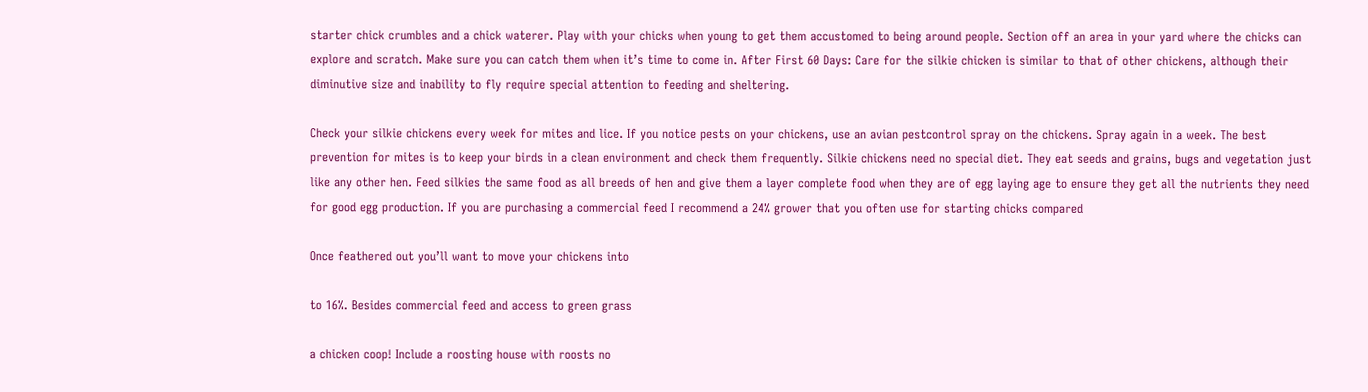starter chick crumbles and a chick waterer. Play with your chicks when young to get them accustomed to being around people. Section off an area in your yard where the chicks can explore and scratch. Make sure you can catch them when it’s time to come in. After First 60 Days: Care for the silkie chicken is similar to that of other chickens, although their diminutive size and inability to fly require special attention to feeding and sheltering.

Check your silkie chickens every week for mites and lice. If you notice pests on your chickens, use an avian pestcontrol spray on the chickens. Spray again in a week. The best prevention for mites is to keep your birds in a clean environment and check them frequently. Silkie chickens need no special diet. They eat seeds and grains, bugs and vegetation just like any other hen. Feed silkies the same food as all breeds of hen and give them a layer complete food when they are of egg laying age to ensure they get all the nutrients they need for good egg production. If you are purchasing a commercial feed I recommend a 24% grower that you often use for starting chicks compared

Once feathered out you’ll want to move your chickens into

to 16%. Besides commercial feed and access to green grass

a chicken coop! Include a roosting house with roosts no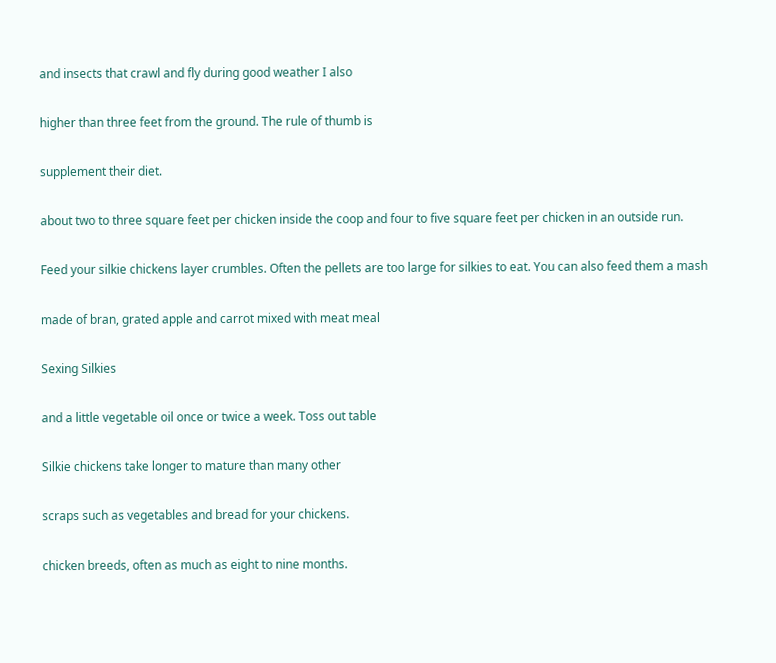and insects that crawl and fly during good weather I also

higher than three feet from the ground. The rule of thumb is

supplement their diet.

about two to three square feet per chicken inside the coop and four to five square feet per chicken in an outside run.

Feed your silkie chickens layer crumbles. Often the pellets are too large for silkies to eat. You can also feed them a mash

made of bran, grated apple and carrot mixed with meat meal

Sexing Silkies

and a little vegetable oil once or twice a week. Toss out table

Silkie chickens take longer to mature than many other

scraps such as vegetables and bread for your chickens.

chicken breeds, often as much as eight to nine months.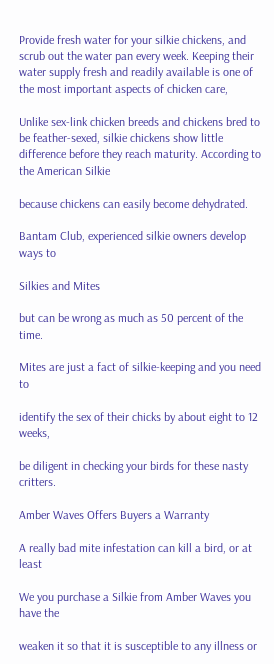Provide fresh water for your silkie chickens, and scrub out the water pan every week. Keeping their water supply fresh and readily available is one of the most important aspects of chicken care,

Unlike sex-link chicken breeds and chickens bred to be feather-sexed, silkie chickens show little difference before they reach maturity. According to the American Silkie

because chickens can easily become dehydrated.

Bantam Club, experienced silkie owners develop ways to

Silkies and Mites

but can be wrong as much as 50 percent of the time.

Mites are just a fact of silkie-keeping and you need to

identify the sex of their chicks by about eight to 12 weeks,

be diligent in checking your birds for these nasty critters.

Amber Waves Offers Buyers a Warranty

A really bad mite infestation can kill a bird, or at least

We you purchase a Silkie from Amber Waves you have the

weaken it so that it is susceptible to any illness or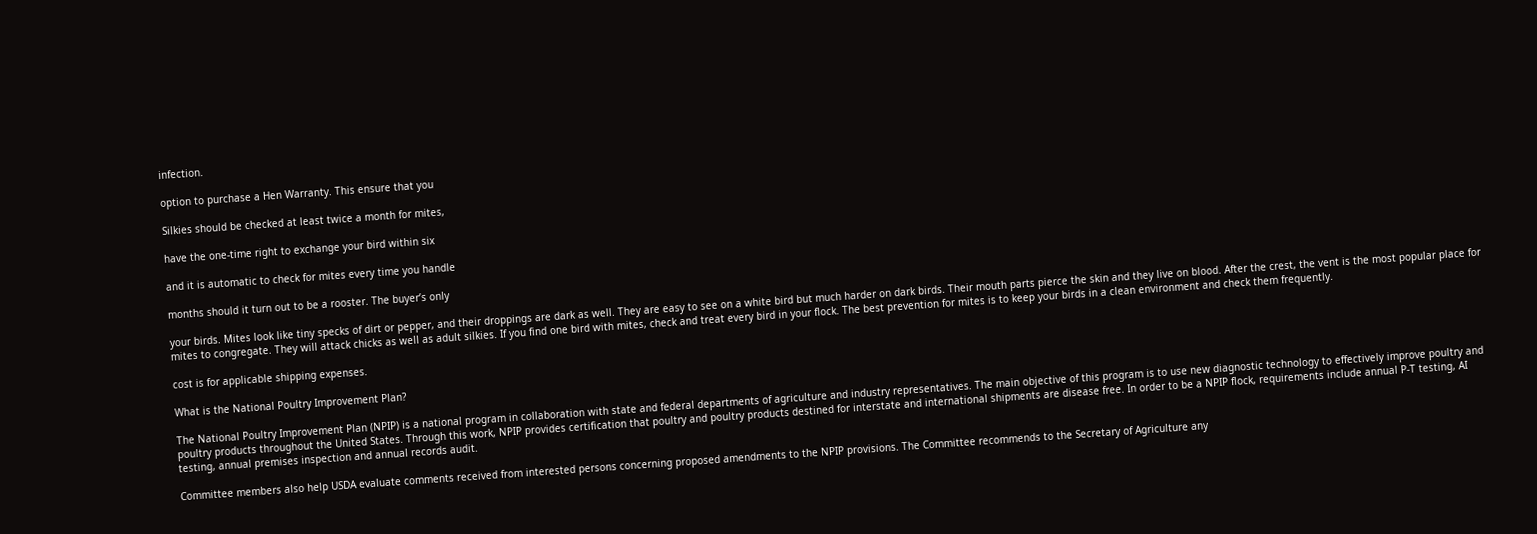infection.

option to purchase a Hen Warranty. This ensure that you

Silkies should be checked at least twice a month for mites,

have the one-time right to exchange your bird within six

and it is automatic to check for mites every time you handle

months should it turn out to be a rooster. The buyer’s only

your birds. Mites look like tiny specks of dirt or pepper, and their droppings are dark as well. They are easy to see on a white bird but much harder on dark birds. Their mouth parts pierce the skin and they live on blood. After the crest, the vent is the most popular place for mites to congregate. They will attack chicks as well as adult silkies. If you find one bird with mites, check and treat every bird in your flock. The best prevention for mites is to keep your birds in a clean environment and check them frequently.

cost is for applicable shipping expenses.

What is the National Poultry Improvement Plan?

The National Poultry Improvement Plan (NPIP) is a national program in collaboration with state and federal departments of agriculture and industry representatives. The main objective of this program is to use new diagnostic technology to effectively improve poultry and poultry products throughout the United States. Through this work, NPIP provides certification that poultry and poultry products destined for interstate and international shipments are disease free. In order to be a NPIP flock, requirements include annual P-T testing, AI testing, annual premises inspection and annual records audit.

Committee members also help USDA evaluate comments received from interested persons concerning proposed amendments to the NPIP provisions. The Committee recommends to the Secretary of Agriculture any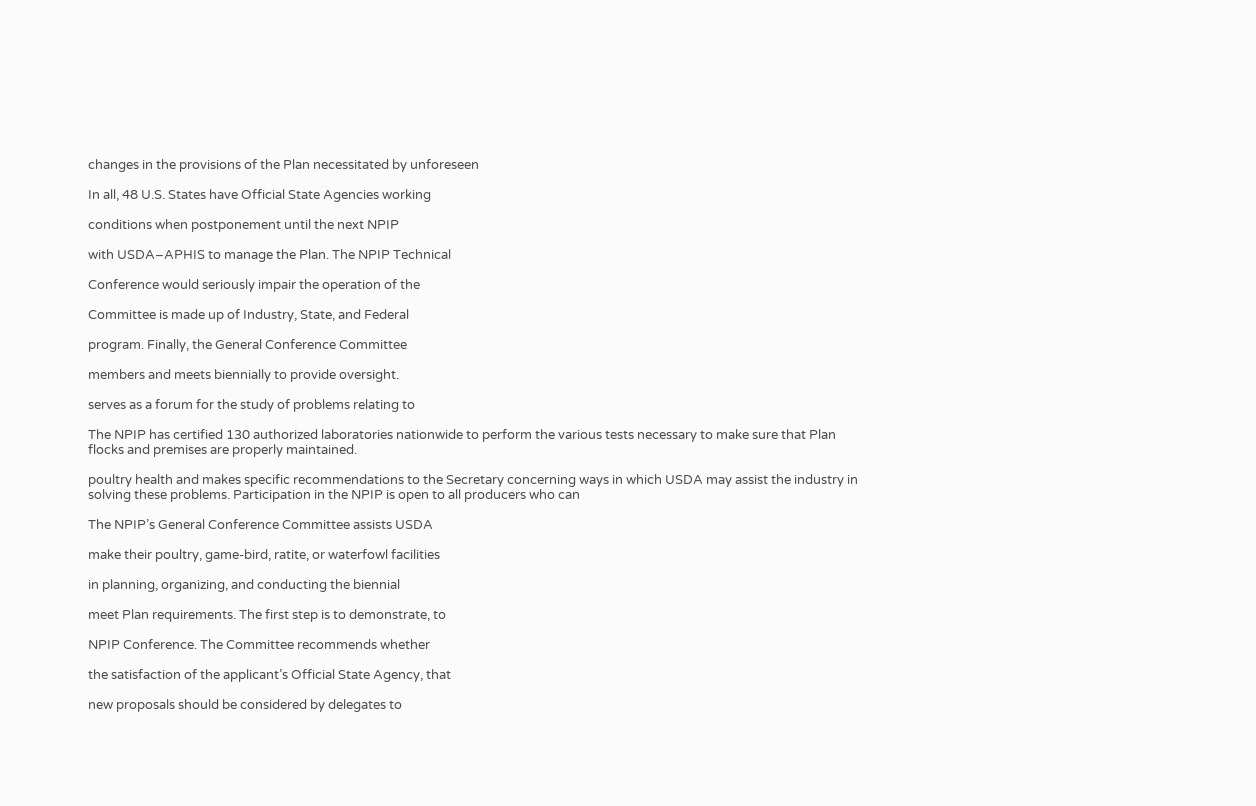changes in the provisions of the Plan necessitated by unforeseen

In all, 48 U.S. States have Official State Agencies working

conditions when postponement until the next NPIP

with USDA–APHIS to manage the Plan. The NPIP Technical

Conference would seriously impair the operation of the

Committee is made up of Industry, State, and Federal

program. Finally, the General Conference Committee

members and meets biennially to provide oversight.

serves as a forum for the study of problems relating to

The NPIP has certified 130 authorized laboratories nationwide to perform the various tests necessary to make sure that Plan flocks and premises are properly maintained.

poultry health and makes specific recommendations to the Secretary concerning ways in which USDA may assist the industry in solving these problems. Participation in the NPIP is open to all producers who can

The NPIP’s General Conference Committee assists USDA

make their poultry, game-bird, ratite, or waterfowl facilities

in planning, organizing, and conducting the biennial

meet Plan requirements. The first step is to demonstrate, to

NPIP Conference. The Committee recommends whether

the satisfaction of the applicant’s Official State Agency, that

new proposals should be considered by delegates to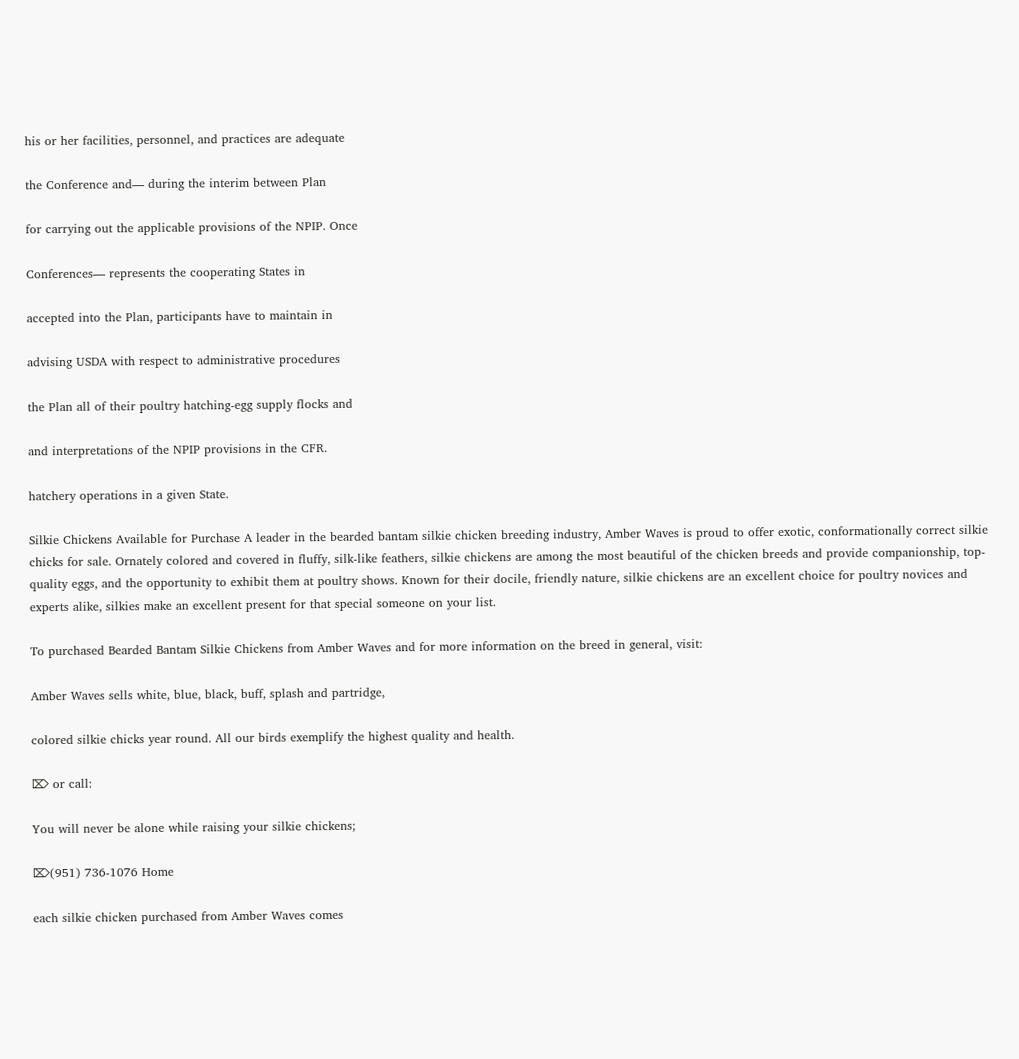his or her facilities, personnel, and practices are adequate

the Conference and— during the interim between Plan

for carrying out the applicable provisions of the NPIP. Once

Conferences— represents the cooperating States in

accepted into the Plan, participants have to maintain in

advising USDA with respect to administrative procedures

the Plan all of their poultry hatching-egg supply flocks and

and interpretations of the NPIP provisions in the CFR.

hatchery operations in a given State.

Silkie Chickens Available for Purchase A leader in the bearded bantam silkie chicken breeding industry, Amber Waves is proud to offer exotic, conformationally correct silkie chicks for sale. Ornately colored and covered in fluffy, silk-like feathers, silkie chickens are among the most beautiful of the chicken breeds and provide companionship, top-quality eggs, and the opportunity to exhibit them at poultry shows. Known for their docile, friendly nature, silkie chickens are an excellent choice for poultry novices and experts alike, silkies make an excellent present for that special someone on your list.

To purchased Bearded Bantam Silkie Chickens from Amber Waves and for more information on the breed in general, visit:

Amber Waves sells white, blue, black, buff, splash and partridge,

colored silkie chicks year round. All our birds exemplify the highest quality and health.

⌦ or call:

You will never be alone while raising your silkie chickens;

⌦(951) 736-1076 Home

each silkie chicken purchased from Amber Waves comes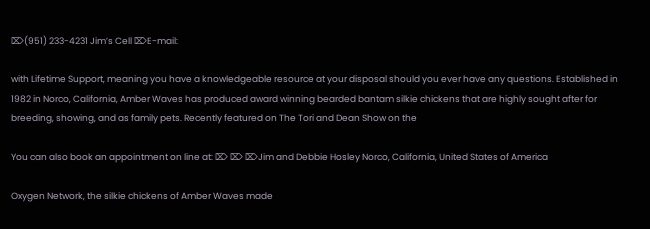⌦(951) 233-4231 Jim’s Cell ⌦E-mail:

with Lifetime Support, meaning you have a knowledgeable resource at your disposal should you ever have any questions. Established in 1982 in Norco, California, Amber Waves has produced award winning bearded bantam silkie chickens that are highly sought after for breeding, showing, and as family pets. Recently featured on The Tori and Dean Show on the

You can also book an appointment on line at: ⌦ ⌦ ⌦Jim and Debbie Hosley Norco, California, United States of America

Oxygen Network, the silkie chickens of Amber Waves made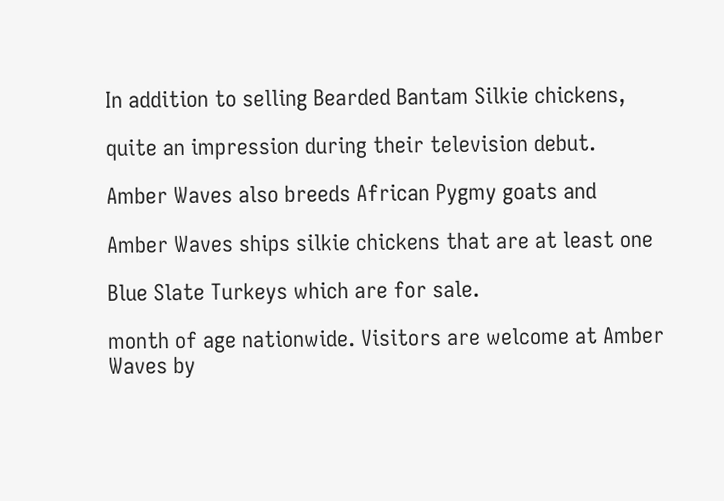In addition to selling Bearded Bantam Silkie chickens,

quite an impression during their television debut.

Amber Waves also breeds African Pygmy goats and

Amber Waves ships silkie chickens that are at least one

Blue Slate Turkeys which are for sale.

month of age nationwide. Visitors are welcome at Amber Waves by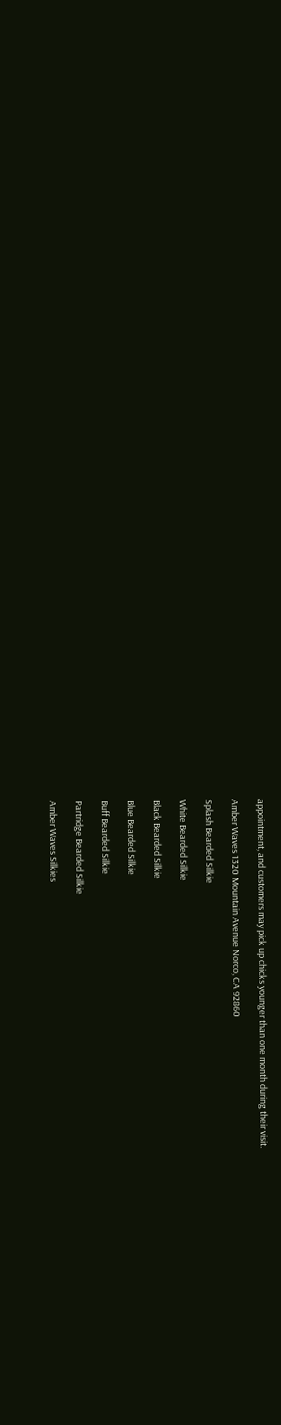appointment, and customers may pick up chicks younger than one month during their visit.

Amber Waves 1320 Mountain Avenue Norco, CA 92860

Splash Bearded Silkie

White Bearded Silkie

Black Bearded Silkie

Blue Bearded Silkie

Buff Bearded Silkie

Partridge Bearded Silkie

Amber Waves Silkies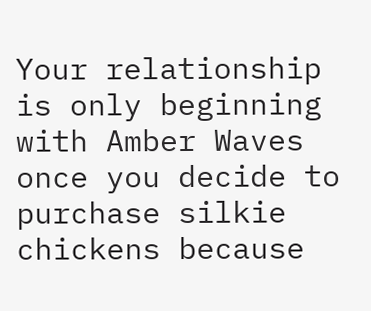Your relationship is only beginning with Amber Waves once you decide to purchase silkie chickens because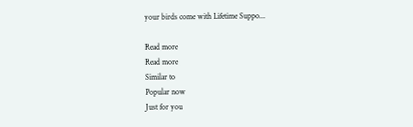your birds come with Lifetime Suppo...

Read more
Read more
Similar to
Popular now
Just for you